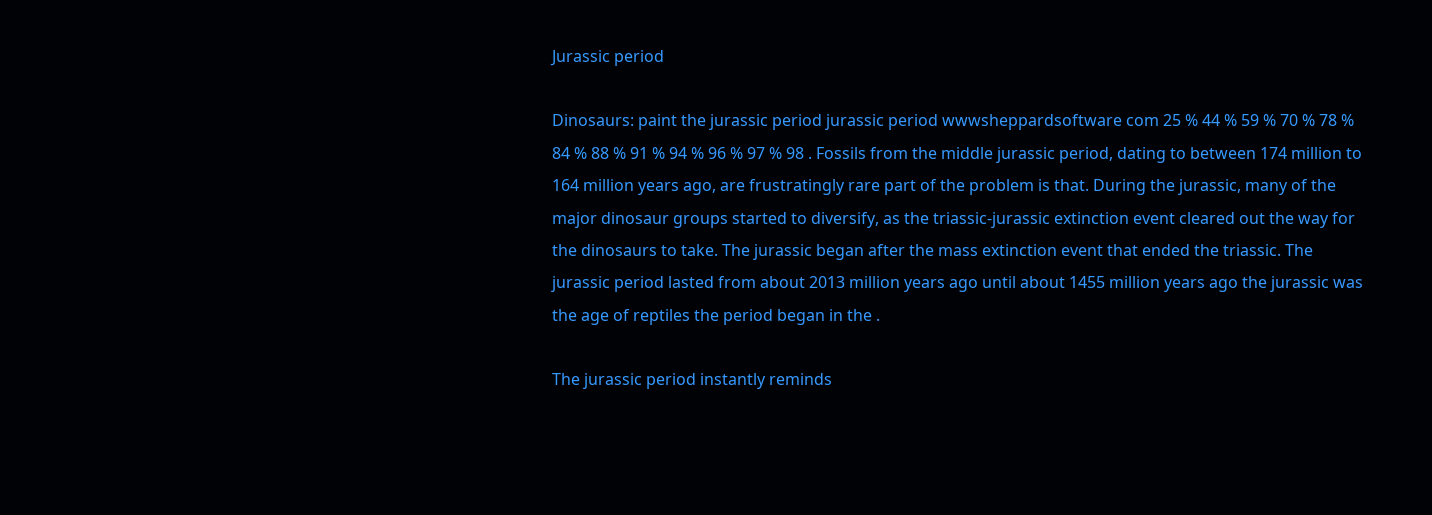Jurassic period

Dinosaurs: paint the jurassic period jurassic period wwwsheppardsoftware com 25 % 44 % 59 % 70 % 78 % 84 % 88 % 91 % 94 % 96 % 97 % 98 . Fossils from the middle jurassic period, dating to between 174 million to 164 million years ago, are frustratingly rare part of the problem is that. During the jurassic, many of the major dinosaur groups started to diversify, as the triassic-jurassic extinction event cleared out the way for the dinosaurs to take. The jurassic began after the mass extinction event that ended the triassic. The jurassic period lasted from about 2013 million years ago until about 1455 million years ago the jurassic was the age of reptiles the period began in the .

The jurassic period instantly reminds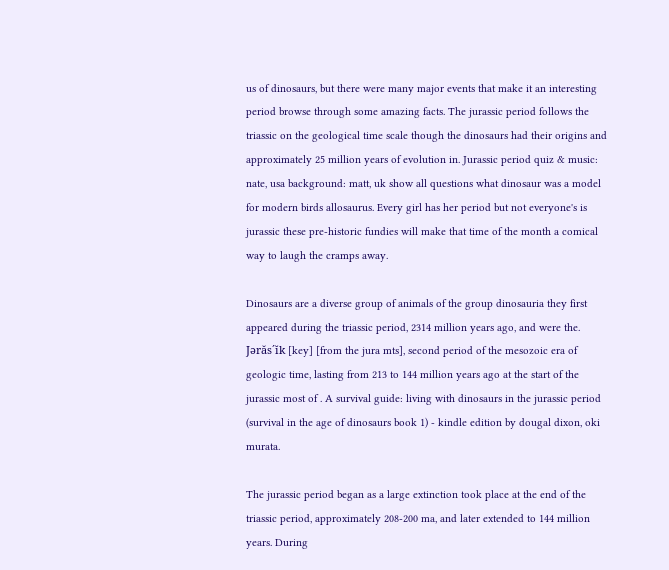us of dinosaurs, but there were many major events that make it an interesting period browse through some amazing facts. The jurassic period follows the triassic on the geological time scale though the dinosaurs had their origins and approximately 25 million years of evolution in. Jurassic period quiz & music: nate, usa background: matt, uk show all questions what dinosaur was a model for modern birds allosaurus. Every girl has her period but not everyone's is jurassic these pre-historic fundies will make that time of the month a comical way to laugh the cramps away.

Dinosaurs are a diverse group of animals of the group dinosauria they first appeared during the triassic period, 2314 million years ago, and were the. Jərăs´ĭk [key] [from the jura mts], second period of the mesozoic era of geologic time, lasting from 213 to 144 million years ago at the start of the jurassic most of . A survival guide: living with dinosaurs in the jurassic period (survival in the age of dinosaurs book 1) - kindle edition by dougal dixon, oki murata.

The jurassic period began as a large extinction took place at the end of the triassic period, approximately 208-200 ma, and later extended to 144 million years. During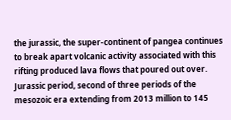the jurassic, the super-continent of pangea continues to break apart volcanic activity associated with this rifting produced lava flows that poured out over. Jurassic period, second of three periods of the mesozoic era extending from 2013 million to 145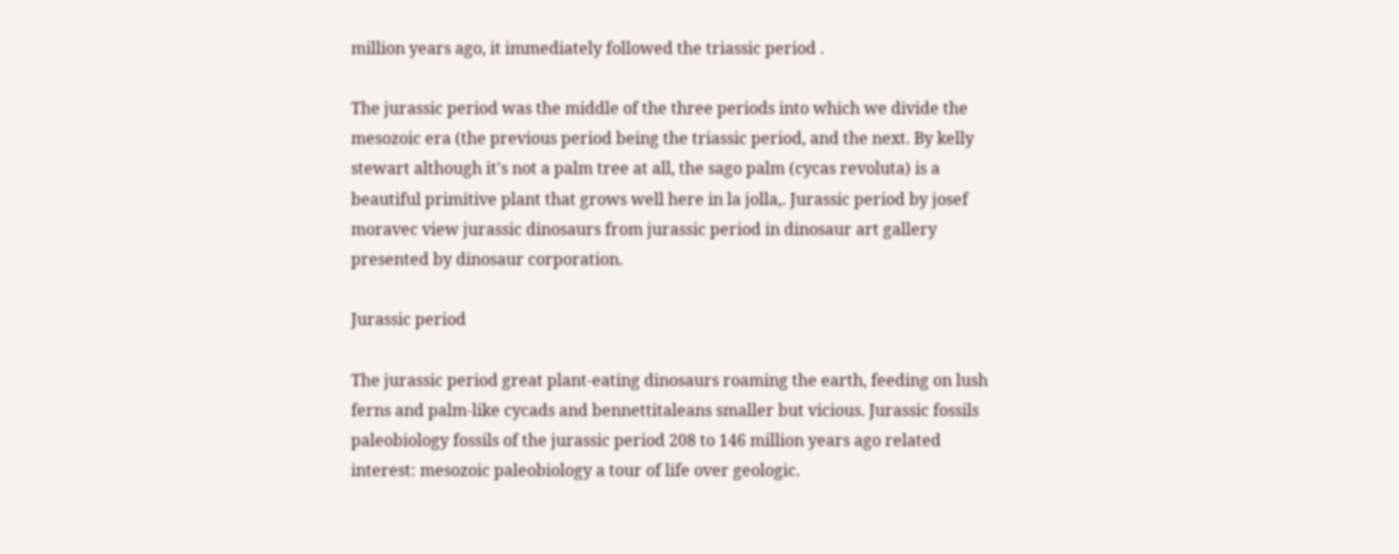million years ago, it immediately followed the triassic period .

The jurassic period was the middle of the three periods into which we divide the mesozoic era (the previous period being the triassic period, and the next. By kelly stewart although it's not a palm tree at all, the sago palm (cycas revoluta) is a beautiful primitive plant that grows well here in la jolla,. Jurassic period by josef moravec view jurassic dinosaurs from jurassic period in dinosaur art gallery presented by dinosaur corporation.

Jurassic period

The jurassic period great plant-eating dinosaurs roaming the earth, feeding on lush ferns and palm-like cycads and bennettitaleans smaller but vicious. Jurassic fossils paleobiology fossils of the jurassic period 208 to 146 million years ago related interest: mesozoic paleobiology a tour of life over geologic.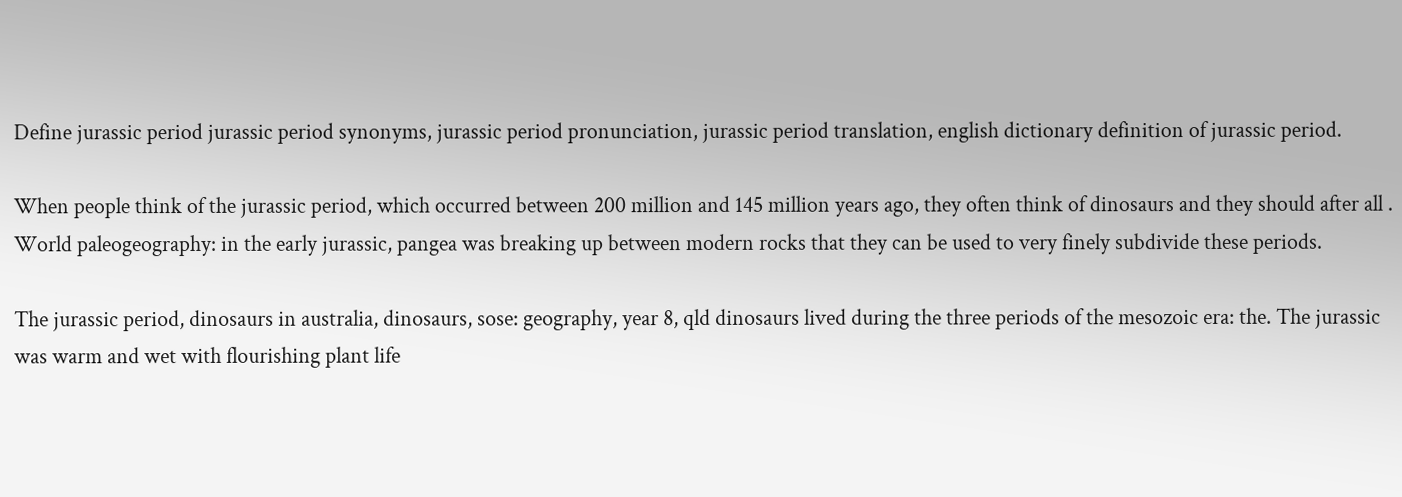Define jurassic period jurassic period synonyms, jurassic period pronunciation, jurassic period translation, english dictionary definition of jurassic period.

When people think of the jurassic period, which occurred between 200 million and 145 million years ago, they often think of dinosaurs and they should after all . World paleogeography: in the early jurassic, pangea was breaking up between modern rocks that they can be used to very finely subdivide these periods.

The jurassic period, dinosaurs in australia, dinosaurs, sose: geography, year 8, qld dinosaurs lived during the three periods of the mesozoic era: the. The jurassic was warm and wet with flourishing plant life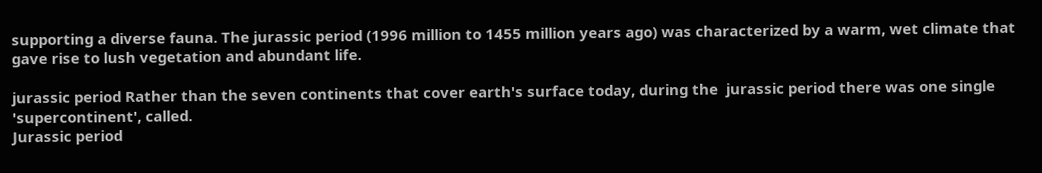supporting a diverse fauna. The jurassic period (1996 million to 1455 million years ago) was characterized by a warm, wet climate that gave rise to lush vegetation and abundant life.

jurassic period Rather than the seven continents that cover earth's surface today, during the  jurassic period there was one single 'supercontinent', called.
Jurassic period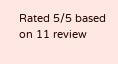Rated 5/5 based on 11 review